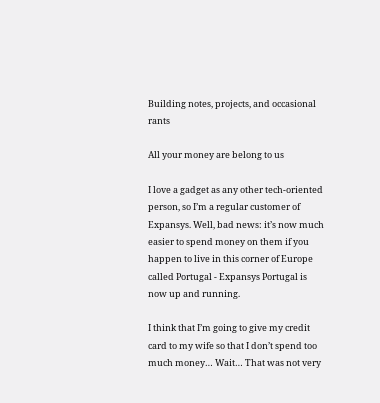Building notes, projects, and occasional rants

All your money are belong to us

I love a gadget as any other tech-oriented person, so I’m a regular customer of Expansys. Well, bad news: it’s now much easier to spend money on them if you happen to live in this corner of Europe called Portugal - Expansys Portugal is now up and running.

I think that I’m going to give my credit card to my wife so that I don’t spend too much money… Wait… That was not very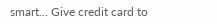smart… Give credit card to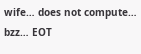wife… does not compute… bzz… EOT